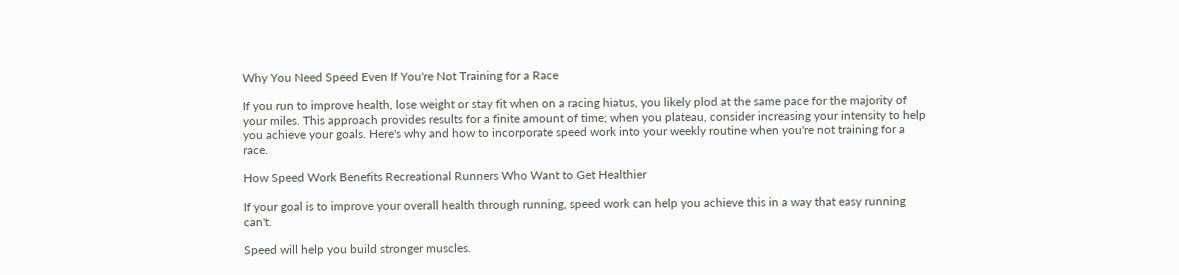Why You Need Speed Even If You're Not Training for a Race

If you run to improve health, lose weight or stay fit when on a racing hiatus, you likely plod at the same pace for the majority of your miles. This approach provides results for a finite amount of time; when you plateau, consider increasing your intensity to help you achieve your goals. Here's why and how to incorporate speed work into your weekly routine when you're not training for a race.

How Speed Work Benefits Recreational Runners Who Want to Get Healthier

If your goal is to improve your overall health through running, speed work can help you achieve this in a way that easy running can't.

Speed will help you build stronger muscles.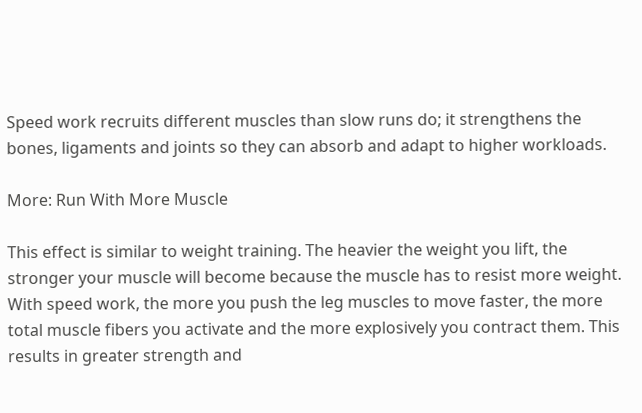Speed work recruits different muscles than slow runs do; it strengthens the bones, ligaments and joints so they can absorb and adapt to higher workloads.

More: Run With More Muscle

This effect is similar to weight training. The heavier the weight you lift, the stronger your muscle will become because the muscle has to resist more weight. With speed work, the more you push the leg muscles to move faster, the more total muscle fibers you activate and the more explosively you contract them. This results in greater strength and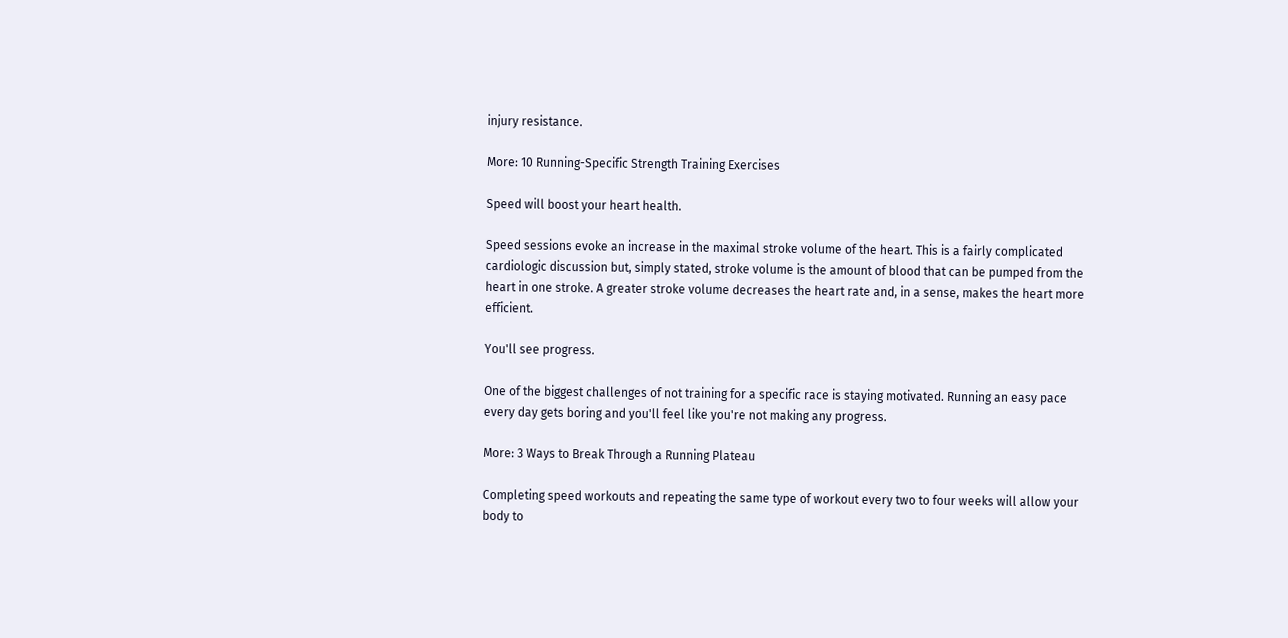injury resistance.

More: 10 Running-Specific Strength Training Exercises

Speed will boost your heart health.

Speed sessions evoke an increase in the maximal stroke volume of the heart. This is a fairly complicated cardiologic discussion but, simply stated, stroke volume is the amount of blood that can be pumped from the heart in one stroke. A greater stroke volume decreases the heart rate and, in a sense, makes the heart more efficient.

You'll see progress.

One of the biggest challenges of not training for a specific race is staying motivated. Running an easy pace every day gets boring and you'll feel like you're not making any progress.

More: 3 Ways to Break Through a Running Plateau

Completing speed workouts and repeating the same type of workout every two to four weeks will allow your body to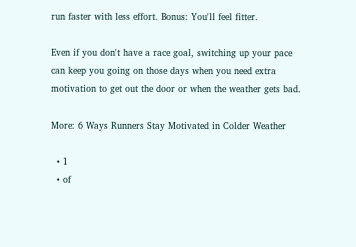run faster with less effort. Bonus: You'll feel fitter.

Even if you don't have a race goal, switching up your pace can keep you going on those days when you need extra motivation to get out the door or when the weather gets bad.

More: 6 Ways Runners Stay Motivated in Colder Weather

  • 1
  • of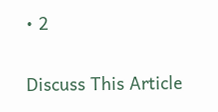• 2

Discuss This Article